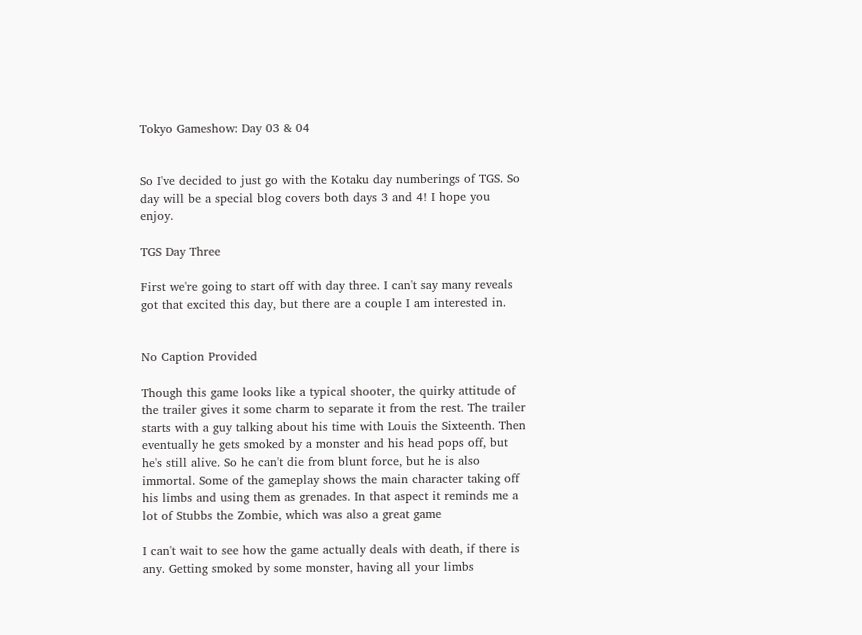Tokyo Gameshow: Day 03 & 04


So I've decided to just go with the Kotaku day numberings of TGS. So day will be a special blog covers both days 3 and 4! I hope you enjoy.

TGS Day Three

First we're going to start off with day three. I can't say many reveals got that excited this day, but there are a couple I am interested in.


No Caption Provided

Though this game looks like a typical shooter, the quirky attitude of the trailer gives it some charm to separate it from the rest. The trailer starts with a guy talking about his time with Louis the Sixteenth. Then eventually he gets smoked by a monster and his head pops off, but he's still alive. So he can't die from blunt force, but he is also immortal. Some of the gameplay shows the main character taking off his limbs and using them as grenades. In that aspect it reminds me a lot of Stubbs the Zombie, which was also a great game

I can't wait to see how the game actually deals with death, if there is any. Getting smoked by some monster, having all your limbs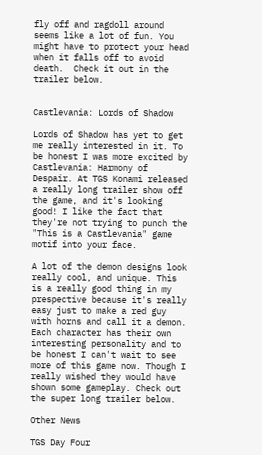fly off and ragdoll around seems like a lot of fun. You might have to protect your head when it falls off to avoid death.  Check it out in the trailer below.


Castlevania: Lords of Shadow

Lords of Shadow has yet to get me really interested in it. To be honest I was more excited by Castlevania: Harmony of Despair. At TGS Konami released a really long trailer show off the game, and it's looking good! I like the fact that they're not trying to punch the "This is a Castlevania" game motif into your face.

A lot of the demon designs look really cool, and unique. This is a really good thing in my prespective because it's really easy just to make a red guy with horns and call it a demon. Each character has their own interesting personality and to be honest I can't wait to see more of this game now. Though I really wished they would have shown some gameplay. Check out the super long trailer below.

Other News

TGS Day Four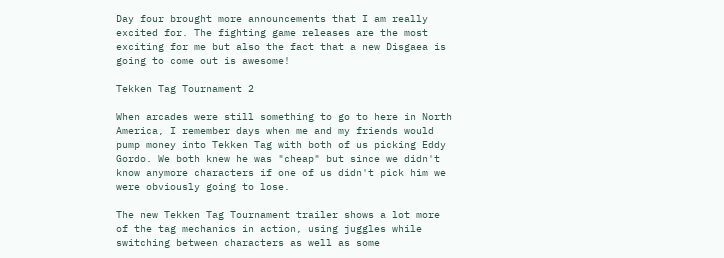Day four brought more announcements that I am really excited for. The fighting game releases are the most exciting for me but also the fact that a new Disgaea is going to come out is awesome!

Tekken Tag Tournament 2

When arcades were still something to go to here in North America, I remember days when me and my friends would pump money into Tekken Tag with both of us picking Eddy Gordo. We both knew he was "cheap" but since we didn't know anymore characters if one of us didn't pick him we were obviously going to lose.

The new Tekken Tag Tournament trailer shows a lot more of the tag mechanics in action, using juggles while switching between characters as well as some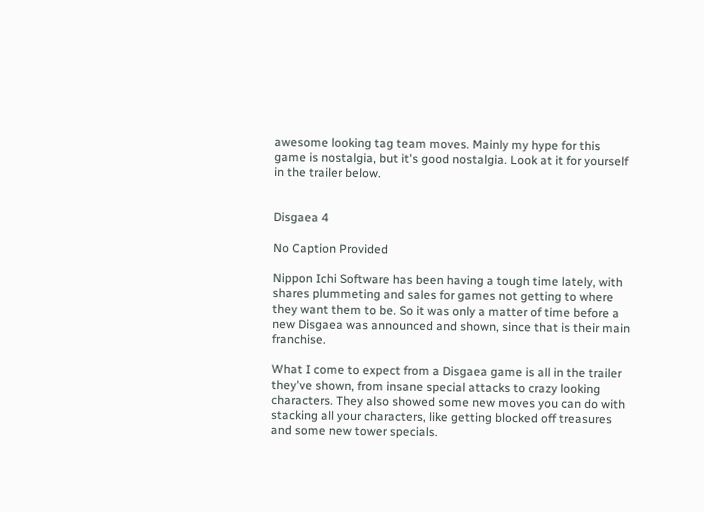awesome looking tag team moves. Mainly my hype for this game is nostalgia, but it's good nostalgia. Look at it for yourself in the trailer below.


Disgaea 4

No Caption Provided

Nippon Ichi Software has been having a tough time lately, with shares plummeting and sales for games not getting to where they want them to be. So it was only a matter of time before a new Disgaea was announced and shown, since that is their main franchise.

What I come to expect from a Disgaea game is all in the trailer they've shown, from insane special attacks to crazy looking characters. They also showed some new moves you can do with stacking all your characters, like getting blocked off treasures and some new tower specials.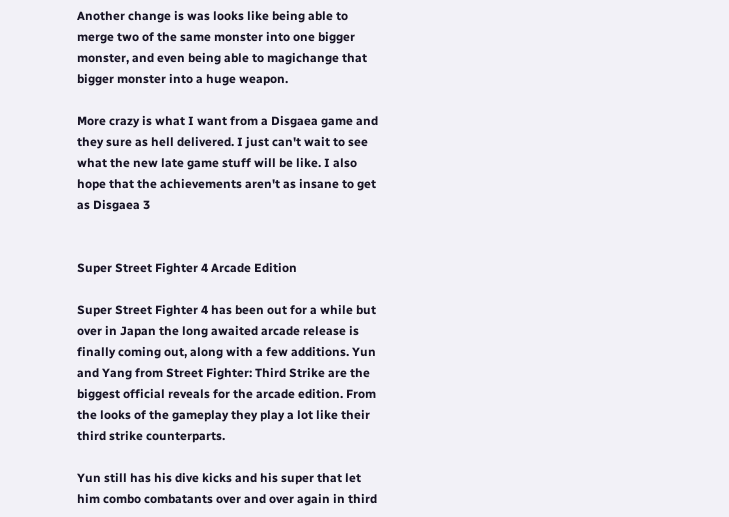Another change is was looks like being able to merge two of the same monster into one bigger monster, and even being able to magichange that bigger monster into a huge weapon.

More crazy is what I want from a Disgaea game and they sure as hell delivered. I just can't wait to see what the new late game stuff will be like. I also hope that the achievements aren't as insane to get as Disgaea 3


Super Street Fighter 4 Arcade Edition

Super Street Fighter 4 has been out for a while but over in Japan the long awaited arcade release is finally coming out, along with a few additions. Yun and Yang from Street Fighter: Third Strike are the biggest official reveals for the arcade edition. From the looks of the gameplay they play a lot like their third strike counterparts.

Yun still has his dive kicks and his super that let him combo combatants over and over again in third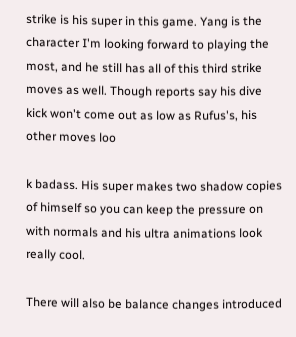strike is his super in this game. Yang is the character I'm looking forward to playing the most, and he still has all of this third strike moves as well. Though reports say his dive kick won't come out as low as Rufus's, his other moves loo

k badass. His super makes two shadow copies of himself so you can keep the pressure on with normals and his ultra animations look really cool.

There will also be balance changes introduced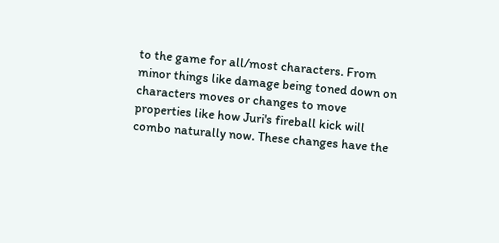to the game for all/most characters. From minor things like damage being toned down on characters moves or changes to move properties like how Juri's fireball kick will combo naturally now. These changes have the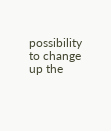possibility to change up the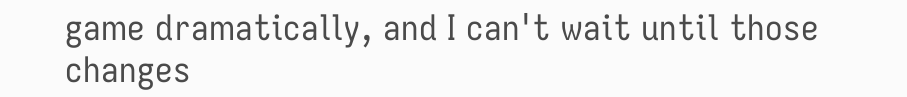game dramatically, and I can't wait until those changes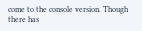come to the console version. Though there has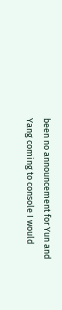been no announcement for Yun and Yang coming to console I would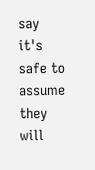say it's safe to assume they will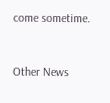come sometime.


Other News